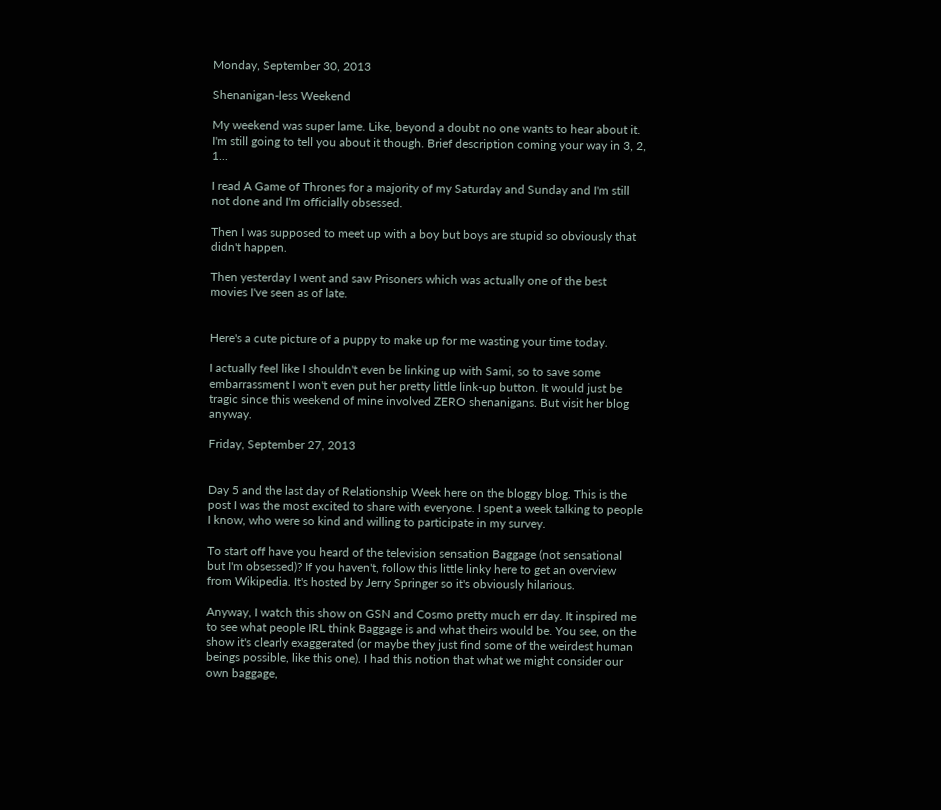Monday, September 30, 2013

Shenanigan-less Weekend

My weekend was super lame. Like, beyond a doubt no one wants to hear about it.
I'm still going to tell you about it though. Brief description coming your way in 3, 2, 1...

I read A Game of Thrones for a majority of my Saturday and Sunday and I'm still not done and I'm officially obsessed.

Then I was supposed to meet up with a boy but boys are stupid so obviously that didn't happen.

Then yesterday I went and saw Prisoners which was actually one of the best movies I've seen as of late.


Here's a cute picture of a puppy to make up for me wasting your time today.

I actually feel like I shouldn't even be linking up with Sami, so to save some embarrassment I won't even put her pretty little link-up button. It would just be tragic since this weekend of mine involved ZERO shenanigans. But visit her blog anyway.

Friday, September 27, 2013


Day 5 and the last day of Relationship Week here on the bloggy blog. This is the post I was the most excited to share with everyone. I spent a week talking to people I know, who were so kind and willing to participate in my survey.

To start off have you heard of the television sensation Baggage (not sensational but I'm obsessed)? If you haven't, follow this little linky here to get an overview from Wikipedia. It's hosted by Jerry Springer so it's obviously hilarious.

Anyway, I watch this show on GSN and Cosmo pretty much err day. It inspired me to see what people IRL think Baggage is and what theirs would be. You see, on the show it's clearly exaggerated (or maybe they just find some of the weirdest human beings possible, like this one). I had this notion that what we might consider our own baggage,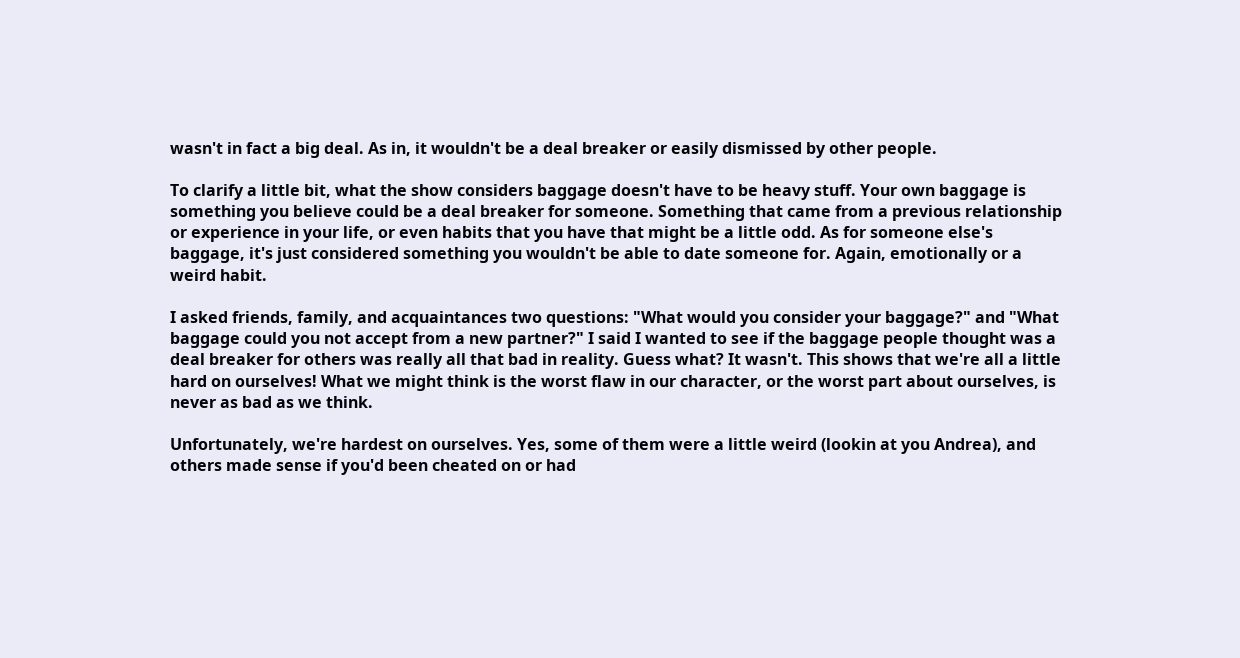wasn't in fact a big deal. As in, it wouldn't be a deal breaker or easily dismissed by other people.

To clarify a little bit, what the show considers baggage doesn't have to be heavy stuff. Your own baggage is something you believe could be a deal breaker for someone. Something that came from a previous relationship or experience in your life, or even habits that you have that might be a little odd. As for someone else's baggage, it's just considered something you wouldn't be able to date someone for. Again, emotionally or a weird habit.

I asked friends, family, and acquaintances two questions: "What would you consider your baggage?" and "What baggage could you not accept from a new partner?" I said I wanted to see if the baggage people thought was a deal breaker for others was really all that bad in reality. Guess what? It wasn't. This shows that we're all a little hard on ourselves! What we might think is the worst flaw in our character, or the worst part about ourselves, is never as bad as we think.

Unfortunately, we're hardest on ourselves. Yes, some of them were a little weird (lookin at you Andrea), and others made sense if you'd been cheated on or had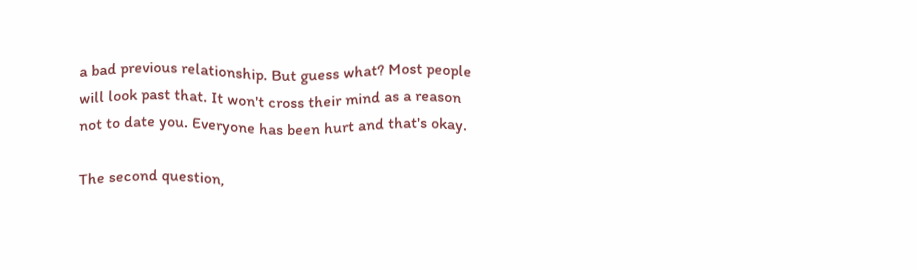a bad previous relationship. But guess what? Most people will look past that. It won't cross their mind as a reason not to date you. Everyone has been hurt and that's okay.

The second question,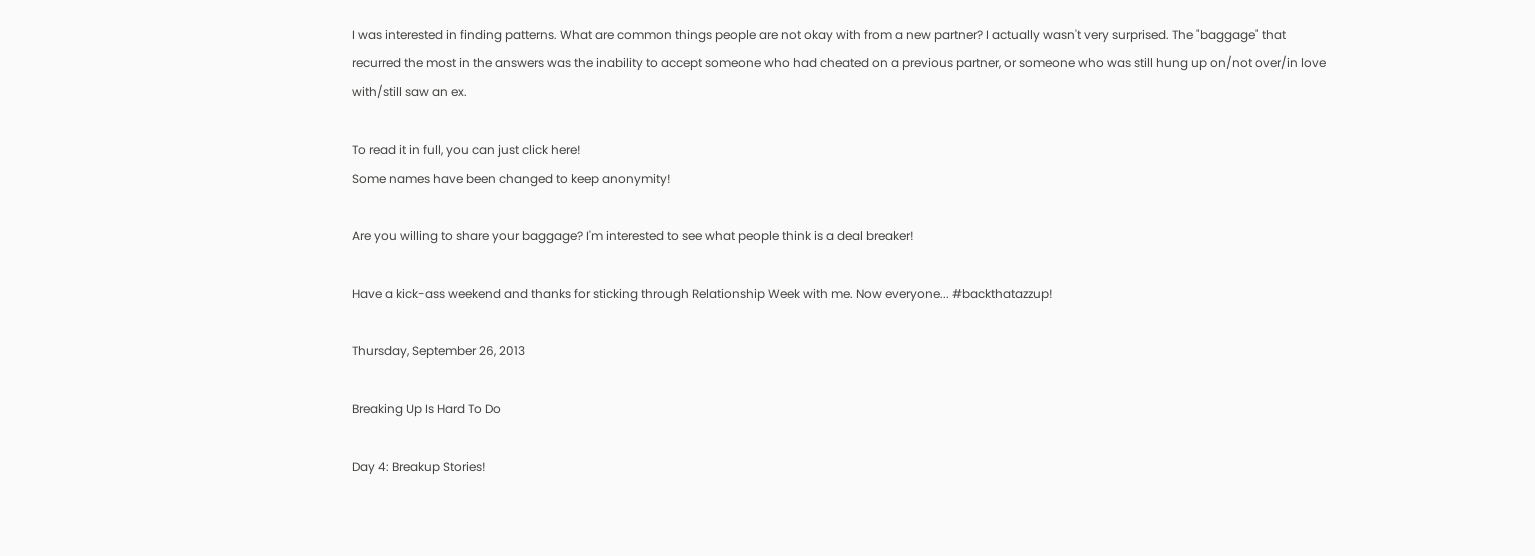I was interested in finding patterns. What are common things people are not okay with from a new partner? I actually wasn't very surprised. The "baggage" that recurred the most in the answers was the inability to accept someone who had cheated on a previous partner, or someone who was still hung up on/not over/in love with/still saw an ex.

To read it in full, you can just click here!
Some names have been changed to keep anonymity!

Are you willing to share your baggage? I'm interested to see what people think is a deal breaker!

Have a kick-ass weekend and thanks for sticking through Relationship Week with me. Now everyone... #backthatazzup!

Thursday, September 26, 2013

Breaking Up Is Hard To Do

Day 4: Breakup Stories!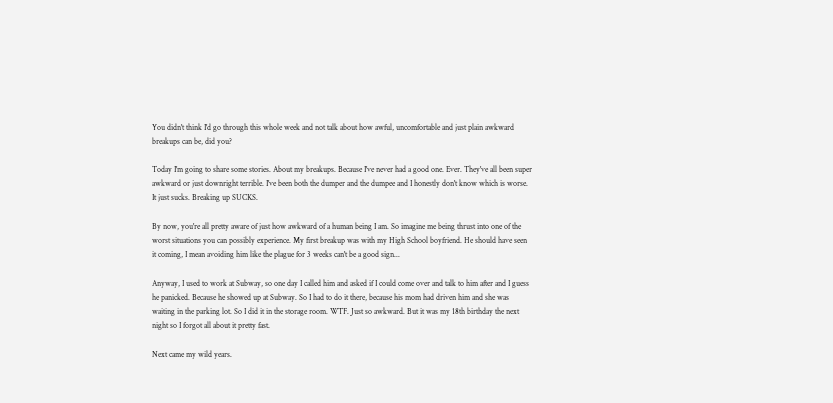You didn't think I'd go through this whole week and not talk about how awful, uncomfortable and just plain awkward breakups can be, did you?

Today I'm going to share some stories. About my breakups. Because I've never had a good one. Ever. They've all been super awkward or just downright terrible. I've been both the dumper and the dumpee and I honestly don't know which is worse. It just sucks. Breaking up SUCKS.

By now, you're all pretty aware of just how awkward of a human being I am. So imagine me being thrust into one of the worst situations you can possibly experience. My first breakup was with my High School boyfriend. He should have seen it coming, I mean avoiding him like the plague for 3 weeks can't be a good sign...

Anyway, I used to work at Subway, so one day I called him and asked if I could come over and talk to him after and I guess he panicked. Because he showed up at Subway. So I had to do it there, because his mom had driven him and she was waiting in the parking lot. So I did it in the storage room. WTF. Just so awkward. But it was my 18th birthday the next night so I forgot all about it pretty fast.

Next came my wild years.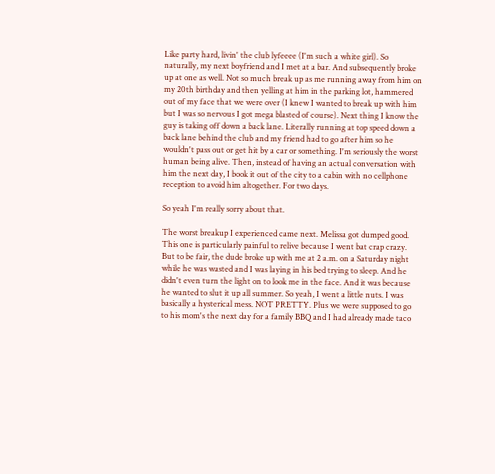Like party hard, livin' the club lyfeeee (I'm such a white girl). So naturally, my next boyfriend and I met at a bar. And subsequently broke up at one as well. Not so much break up as me running away from him on my 20th birthday and then yelling at him in the parking lot, hammered out of my face that we were over (I knew I wanted to break up with him but I was so nervous I got mega blasted of course). Next thing I know the guy is taking off down a back lane. Literally running at top speed down a back lane behind the club and my friend had to go after him so he wouldn't pass out or get hit by a car or something. I'm seriously the worst human being alive. Then, instead of having an actual conversation with him the next day, I book it out of the city to a cabin with no cellphone reception to avoid him altogether. For two days.

So yeah I'm really sorry about that.

The worst breakup I experienced came next. Melissa got dumped good. This one is particularly painful to relive because I went bat crap crazy. But to be fair, the dude broke up with me at 2 a.m. on a Saturday night while he was wasted and I was laying in his bed trying to sleep. And he didn't even turn the light on to look me in the face. And it was because he wanted to slut it up all summer. So yeah, I went a little nuts. I was basically a hysterical mess. NOT PRETTY. Plus we were supposed to go to his mom's the next day for a family BBQ and I had already made taco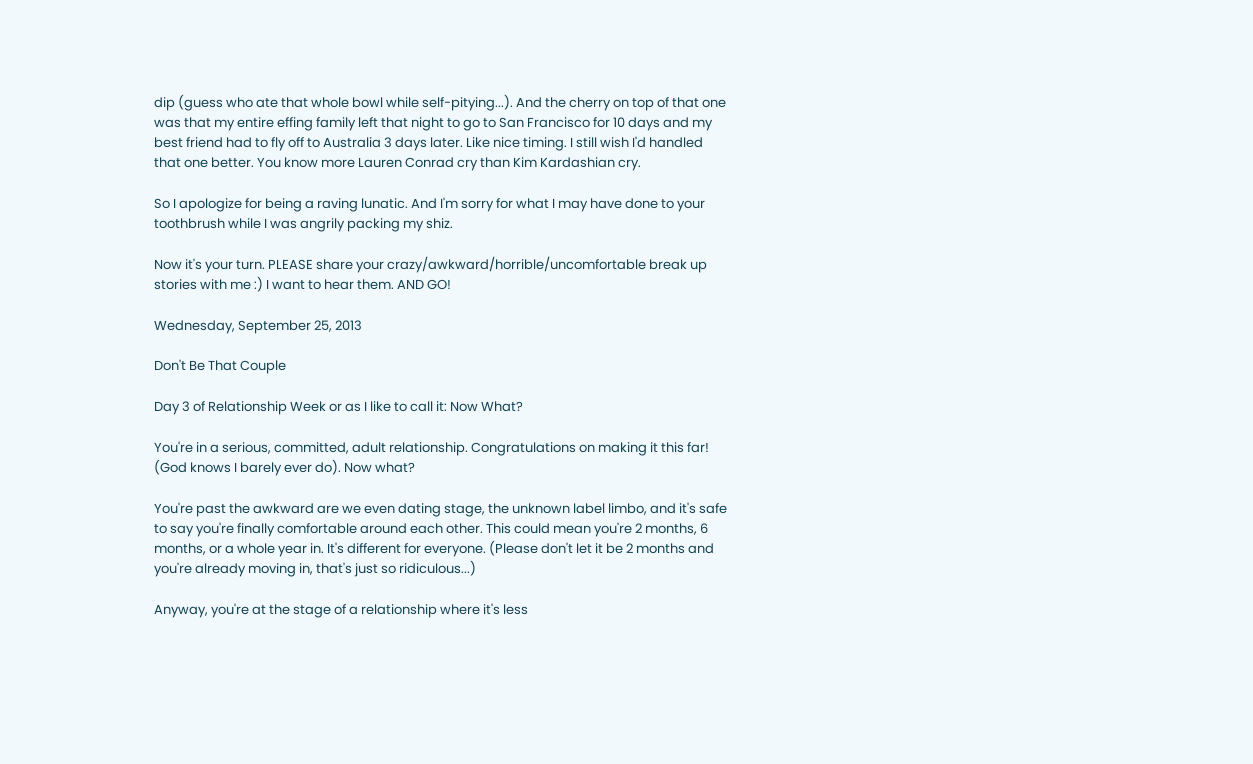dip (guess who ate that whole bowl while self-pitying...). And the cherry on top of that one was that my entire effing family left that night to go to San Francisco for 10 days and my best friend had to fly off to Australia 3 days later. Like nice timing. I still wish I'd handled that one better. You know more Lauren Conrad cry than Kim Kardashian cry.

So I apologize for being a raving lunatic. And I'm sorry for what I may have done to your toothbrush while I was angrily packing my shiz.

Now it's your turn. PLEASE share your crazy/awkward/horrible/uncomfortable break up stories with me :) I want to hear them. AND GO!

Wednesday, September 25, 2013

Don't Be That Couple

Day 3 of Relationship Week or as I like to call it: Now What?

You're in a serious, committed, adult relationship. Congratulations on making it this far! (God knows I barely ever do). Now what?

You're past the awkward are we even dating stage, the unknown label limbo, and it's safe to say you're finally comfortable around each other. This could mean you're 2 months, 6 months, or a whole year in. It's different for everyone. (Please don't let it be 2 months and you're already moving in, that's just so ridiculous...)

Anyway, you're at the stage of a relationship where it's less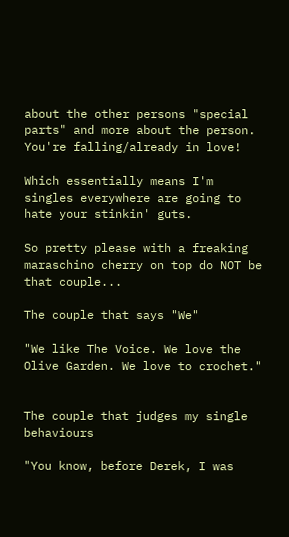about the other persons "special parts" and more about the person. You're falling/already in love!

Which essentially means I'm singles everywhere are going to hate your stinkin' guts.

So pretty please with a freaking maraschino cherry on top do NOT be that couple...

The couple that says "We"

"We like The Voice. We love the Olive Garden. We love to crochet."


The couple that judges my single behaviours

"You know, before Derek, I was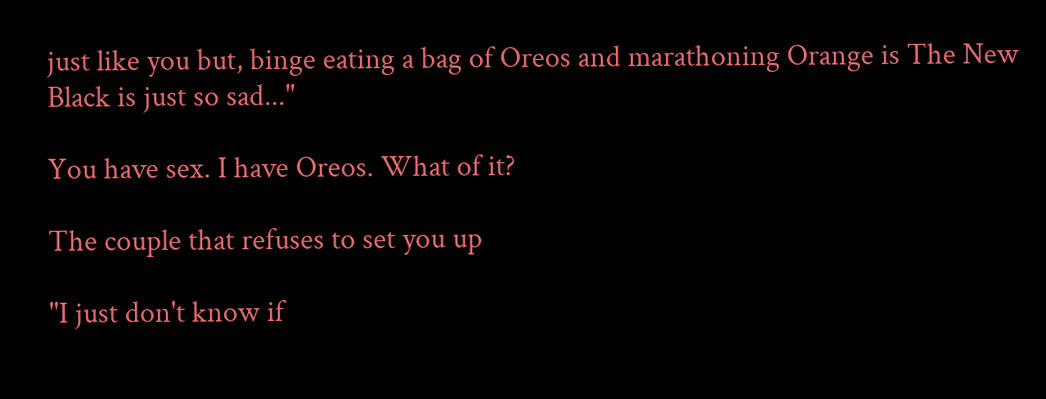just like you but, binge eating a bag of Oreos and marathoning Orange is The New Black is just so sad..."

You have sex. I have Oreos. What of it?

The couple that refuses to set you up

"I just don't know if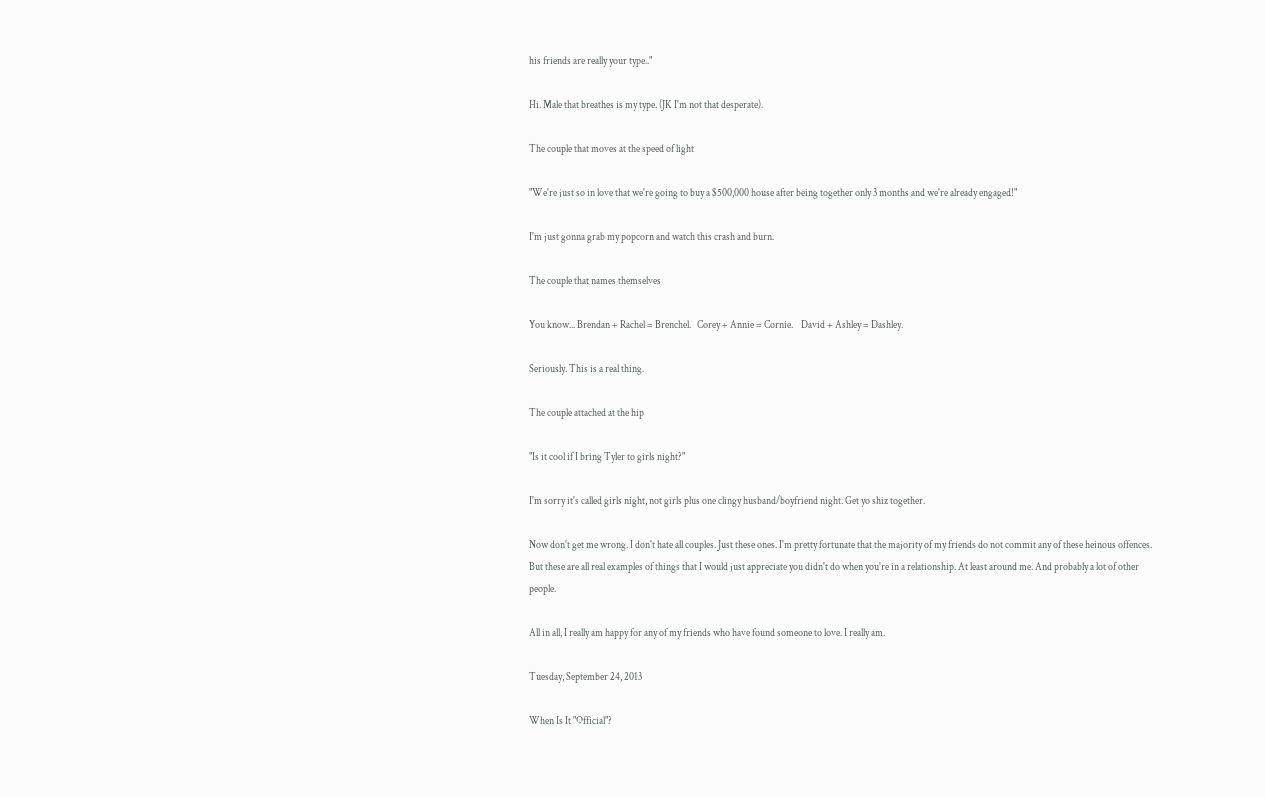his friends are really your type.."

Hi. Male that breathes is my type. (JK I'm not that desperate).

The couple that moves at the speed of light

"We're just so in love that we're going to buy a $500,000 house after being together only 3 months and we're already engaged!"

I'm just gonna grab my popcorn and watch this crash and burn.

The couple that names themselves

You know... Brendan + Rachel = Brenchel.   Corey + Annie = Cornie.    David + Ashley = Dashley.

Seriously. This is a real thing.

The couple attached at the hip

"Is it cool if I bring Tyler to girls night?"

I'm sorry it's called girls night, not girls plus one clingy husband/boyfriend night. Get yo shiz together.

Now don't get me wrong. I don't hate all couples. Just these ones. I'm pretty fortunate that the majority of my friends do not commit any of these heinous offences. But these are all real examples of things that I would just appreciate you didn't do when you're in a relationship. At least around me. And probably a lot of other people.

All in all, I really am happy for any of my friends who have found someone to love. I really am.

Tuesday, September 24, 2013

When Is It "Official"?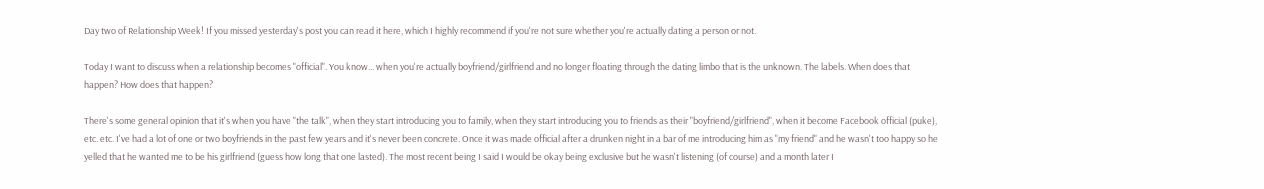Day two of Relationship Week! If you missed yesterday's post you can read it here, which I highly recommend if you're not sure whether you're actually dating a person or not.

Today I want to discuss when a relationship becomes "official". You know... when you're actually boyfriend/girlfriend and no longer floating through the dating limbo that is the unknown. The labels. When does that happen? How does that happen?

There's some general opinion that it's when you have "the talk", when they start introducing you to family, when they start introducing you to friends as their "boyfriend/girlfriend", when it become Facebook official (puke), etc. etc. I've had a lot of one or two boyfriends in the past few years and it's never been concrete. Once it was made official after a drunken night in a bar of me introducing him as "my friend" and he wasn't too happy so he yelled that he wanted me to be his girlfriend (guess how long that one lasted). The most recent being I said I would be okay being exclusive but he wasn't listening (of course) and a month later I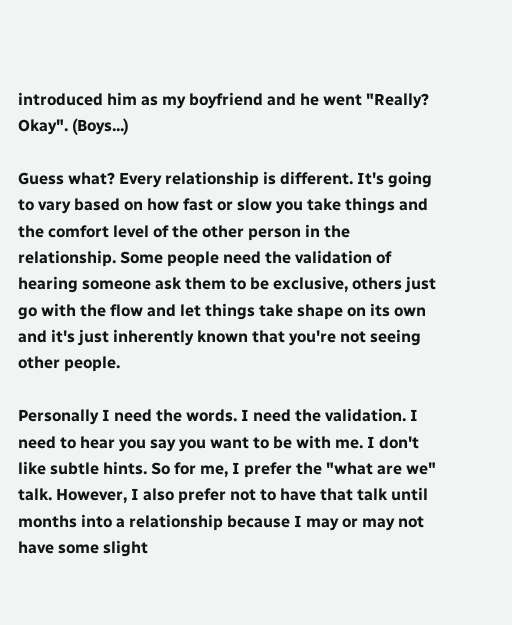introduced him as my boyfriend and he went "Really? Okay". (Boys...)

Guess what? Every relationship is different. It's going to vary based on how fast or slow you take things and the comfort level of the other person in the relationship. Some people need the validation of hearing someone ask them to be exclusive, others just go with the flow and let things take shape on its own and it's just inherently known that you're not seeing other people.

Personally I need the words. I need the validation. I need to hear you say you want to be with me. I don't like subtle hints. So for me, I prefer the "what are we" talk. However, I also prefer not to have that talk until months into a relationship because I may or may not have some slight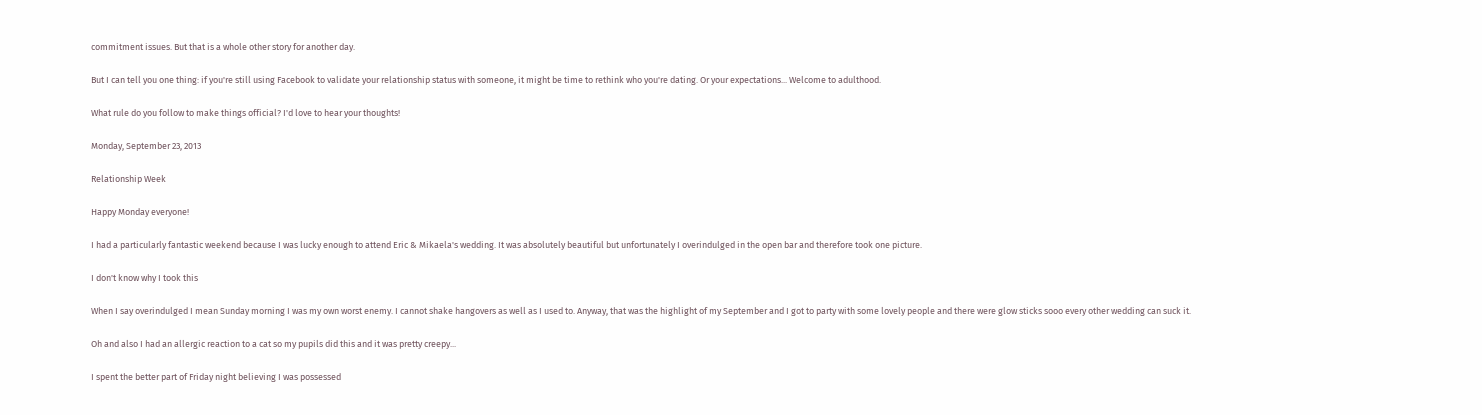commitment issues. But that is a whole other story for another day.

But I can tell you one thing: if you're still using Facebook to validate your relationship status with someone, it might be time to rethink who you're dating. Or your expectations... Welcome to adulthood.

What rule do you follow to make things official? I'd love to hear your thoughts!

Monday, September 23, 2013

Relationship Week

Happy Monday everyone!

I had a particularly fantastic weekend because I was lucky enough to attend Eric & Mikaela's wedding. It was absolutely beautiful but unfortunately I overindulged in the open bar and therefore took one picture.

I don't know why I took this

When I say overindulged I mean Sunday morning I was my own worst enemy. I cannot shake hangovers as well as I used to. Anyway, that was the highlight of my September and I got to party with some lovely people and there were glow sticks sooo every other wedding can suck it.

Oh and also I had an allergic reaction to a cat so my pupils did this and it was pretty creepy...

I spent the better part of Friday night believing I was possessed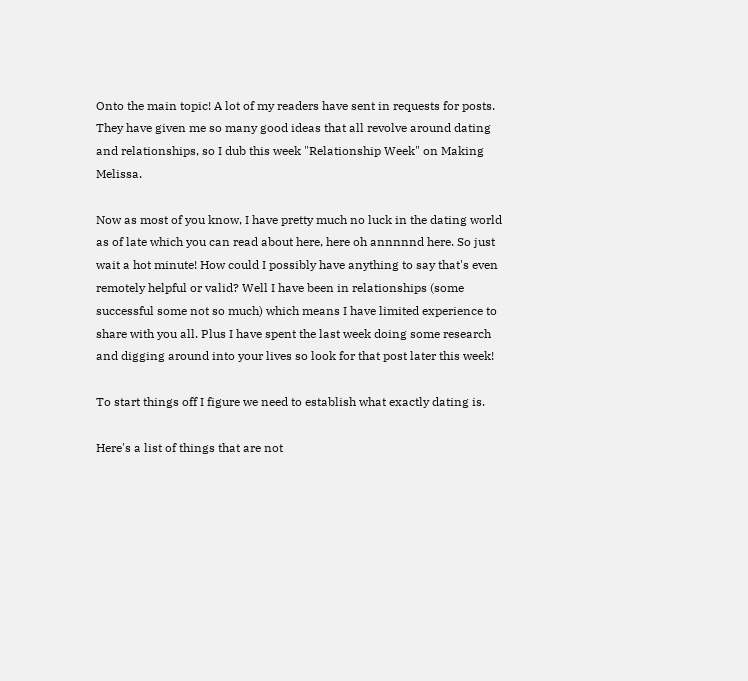Onto the main topic! A lot of my readers have sent in requests for posts. They have given me so many good ideas that all revolve around dating and relationships, so I dub this week "Relationship Week" on Making Melissa.

Now as most of you know, I have pretty much no luck in the dating world as of late which you can read about here, here oh annnnnd here. So just wait a hot minute! How could I possibly have anything to say that's even remotely helpful or valid? Well I have been in relationships (some successful some not so much) which means I have limited experience to share with you all. Plus I have spent the last week doing some research and digging around into your lives so look for that post later this week!

To start things off I figure we need to establish what exactly dating is.

Here's a list of things that are not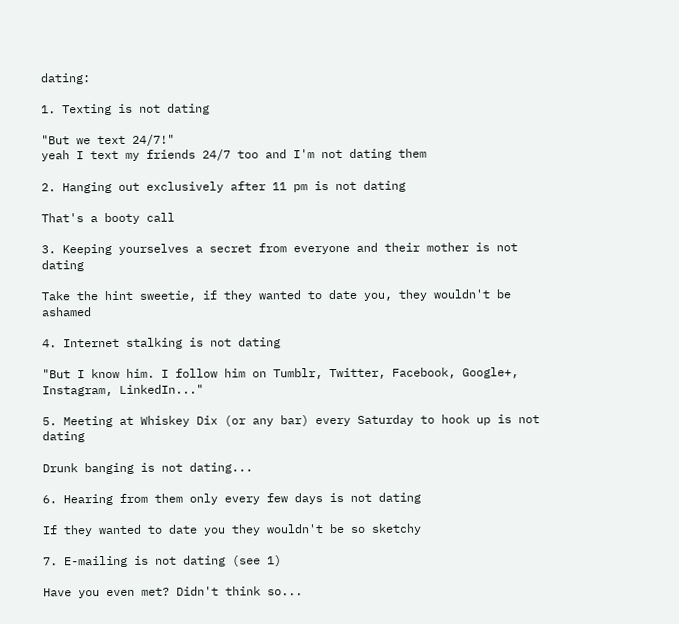dating:

1. Texting is not dating

"But we text 24/7!"
yeah I text my friends 24/7 too and I'm not dating them

2. Hanging out exclusively after 11 pm is not dating

That's a booty call

3. Keeping yourselves a secret from everyone and their mother is not dating

Take the hint sweetie, if they wanted to date you, they wouldn't be ashamed

4. Internet stalking is not dating

"But I know him. I follow him on Tumblr, Twitter, Facebook, Google+, Instagram, LinkedIn..."

5. Meeting at Whiskey Dix (or any bar) every Saturday to hook up is not dating

Drunk banging is not dating...

6. Hearing from them only every few days is not dating

If they wanted to date you they wouldn't be so sketchy

7. E-mailing is not dating (see 1)

Have you even met? Didn't think so...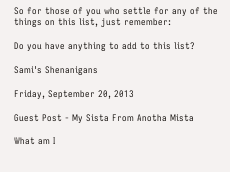So for those of you who settle for any of the things on this list, just remember:

Do you have anything to add to this list?

Sami's Shenanigans

Friday, September 20, 2013

Guest Post - My Sista From Anotha Mista

What am I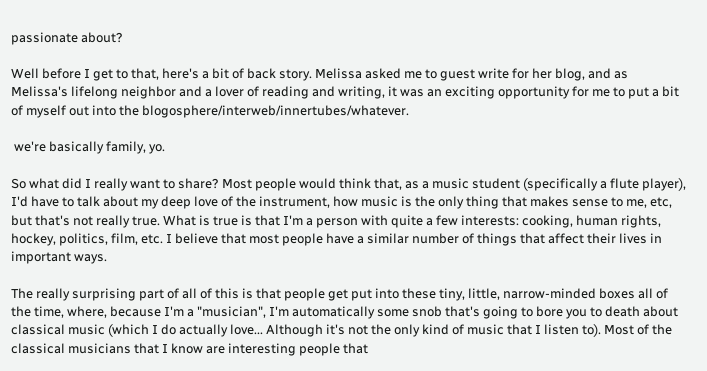passionate about?

Well before I get to that, here's a bit of back story. Melissa asked me to guest write for her blog, and as Melissa's lifelong neighbor and a lover of reading and writing, it was an exciting opportunity for me to put a bit of myself out into the blogosphere/interweb/innertubes/whatever.

 we're basically family, yo.

So what did I really want to share? Most people would think that, as a music student (specifically a flute player), I'd have to talk about my deep love of the instrument, how music is the only thing that makes sense to me, etc, but that's not really true. What is true is that I'm a person with quite a few interests: cooking, human rights, hockey, politics, film, etc. I believe that most people have a similar number of things that affect their lives in important ways.

The really surprising part of all of this is that people get put into these tiny, little, narrow-minded boxes all of the time, where, because I'm a "musician", I'm automatically some snob that's going to bore you to death about classical music (which I do actually love... Although it's not the only kind of music that I listen to). Most of the classical musicians that I know are interesting people that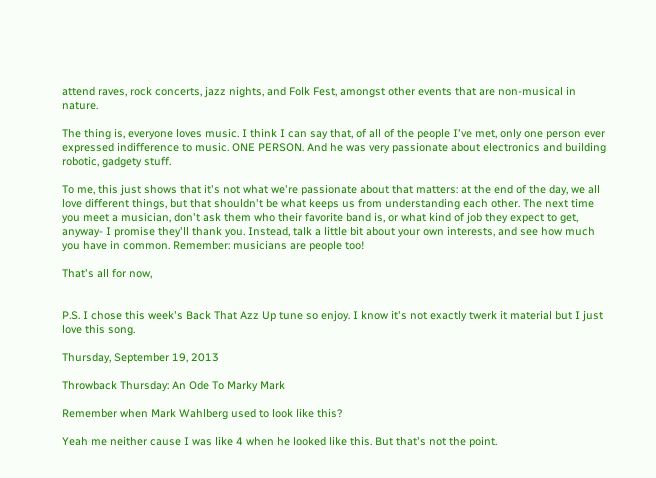attend raves, rock concerts, jazz nights, and Folk Fest, amongst other events that are non-musical in nature.

The thing is, everyone loves music. I think I can say that, of all of the people I've met, only one person ever expressed indifference to music. ONE PERSON. And he was very passionate about electronics and building robotic, gadgety stuff.

To me, this just shows that it's not what we're passionate about that matters: at the end of the day, we all love different things, but that shouldn't be what keeps us from understanding each other. The next time you meet a musician, don't ask them who their favorite band is, or what kind of job they expect to get, anyway- I promise they'll thank you. Instead, talk a little bit about your own interests, and see how much you have in common. Remember: musicians are people too!

That's all for now,


P.S. I chose this week's Back That Azz Up tune so enjoy. I know it's not exactly twerk it material but I just love this song.

Thursday, September 19, 2013

Throwback Thursday: An Ode To Marky Mark

Remember when Mark Wahlberg used to look like this?

Yeah me neither cause I was like 4 when he looked like this. But that's not the point.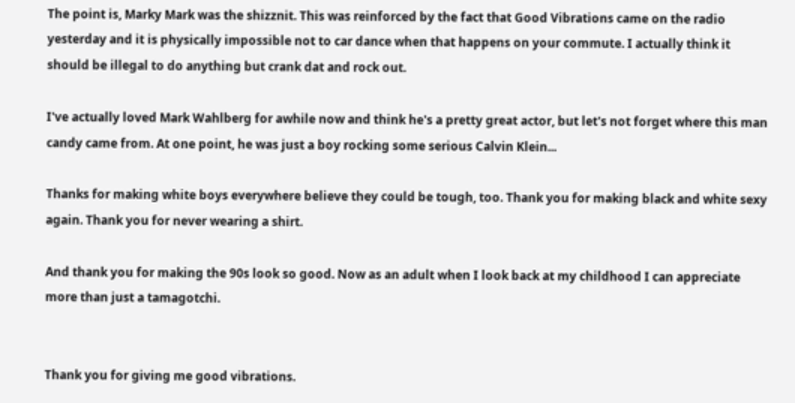The point is, Marky Mark was the shizznit. This was reinforced by the fact that Good Vibrations came on the radio yesterday and it is physically impossible not to car dance when that happens on your commute. I actually think it should be illegal to do anything but crank dat and rock out.

I've actually loved Mark Wahlberg for awhile now and think he's a pretty great actor, but let's not forget where this man candy came from. At one point, he was just a boy rocking some serious Calvin Klein...

Thanks for making white boys everywhere believe they could be tough, too. Thank you for making black and white sexy again. Thank you for never wearing a shirt.

And thank you for making the 90s look so good. Now as an adult when I look back at my childhood I can appreciate more than just a tamagotchi.


Thank you for giving me good vibrations.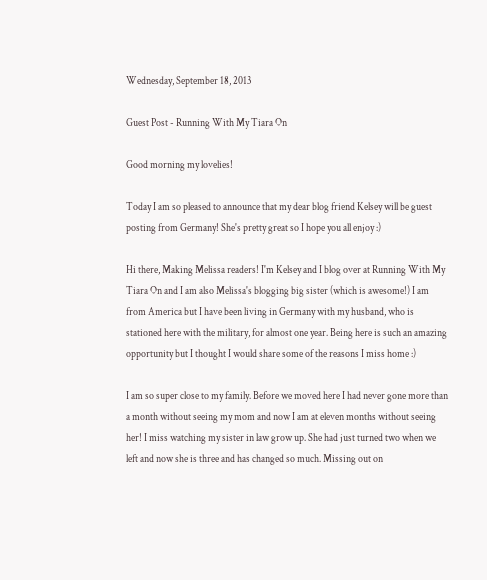Wednesday, September 18, 2013

Guest Post - Running With My Tiara On

Good morning my lovelies!

Today I am so pleased to announce that my dear blog friend Kelsey will be guest posting from Germany! She's pretty great so I hope you all enjoy :)

Hi there, Making Melissa readers! I'm Kelsey and I blog over at Running With My Tiara On and I am also Melissa's blogging big sister (which is awesome!) I am from America but I have been living in Germany with my husband, who is stationed here with the military, for almost one year. Being here is such an amazing opportunity but I thought I would share some of the reasons I miss home :)

I am so super close to my family. Before we moved here I had never gone more than a month without seeing my mom and now I am at eleven months without seeing her! I miss watching my sister in law grow up. She had just turned two when we left and now she is three and has changed so much. Missing out on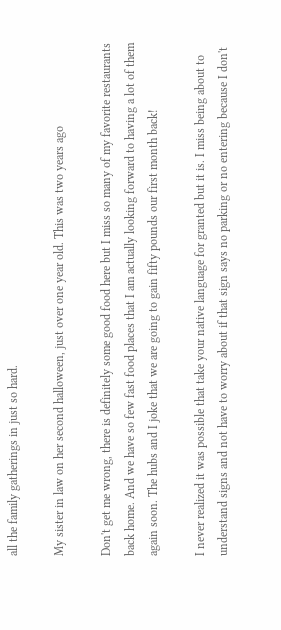all the family gatherings in just so hard.

My sister in law on her second halloween, just over one year old. This was two years ago

Don't get me wrong, there is definitely some good food here but I miss so many of my favorite restaurants back home. And we have so few fast food places that I am actually looking forward to having a lot of them again soon. The hubs and I joke that we are going to gain fifty pounds our first month back!

I never realized it was possible that take your native language for granted but it is. I miss being about to understand signs and not have to worry about if that sign says no parking or no entering because I don't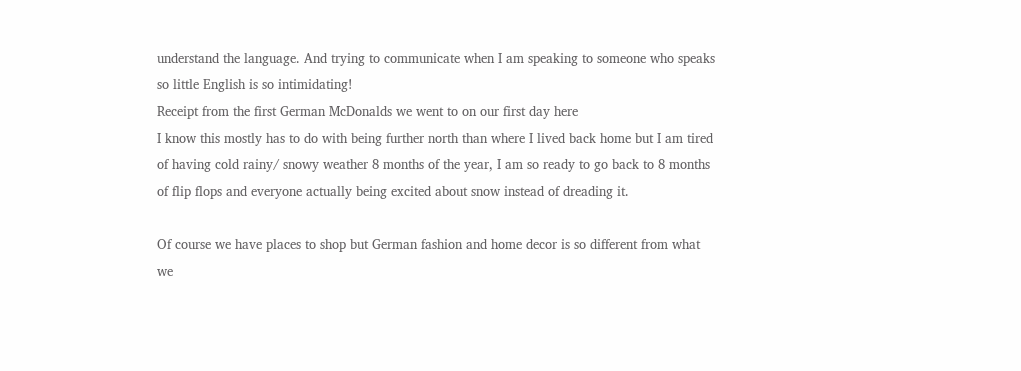understand the language. And trying to communicate when I am speaking to someone who speaks so little English is so intimidating!
Receipt from the first German McDonalds we went to on our first day here
I know this mostly has to do with being further north than where I lived back home but I am tired of having cold rainy/ snowy weather 8 months of the year, I am so ready to go back to 8 months of flip flops and everyone actually being excited about snow instead of dreading it.

Of course we have places to shop but German fashion and home decor is so different from what we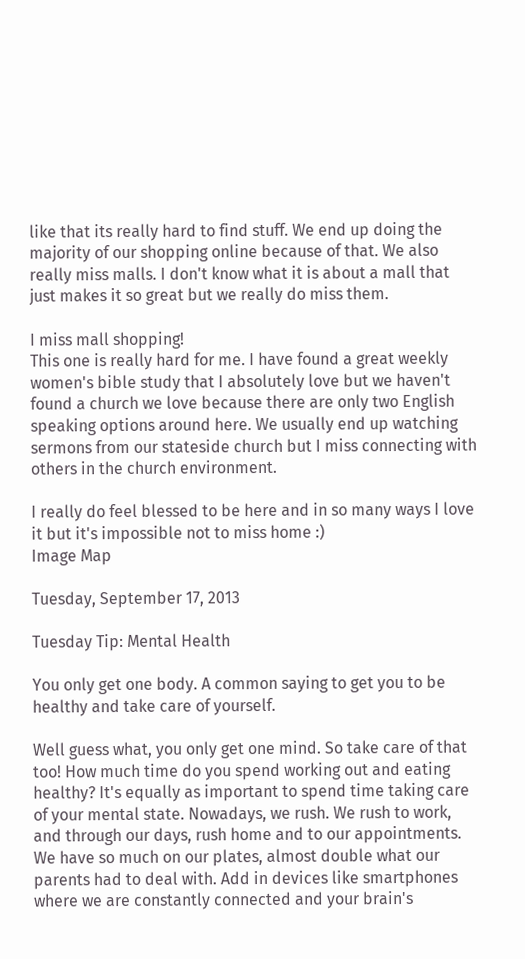like that its really hard to find stuff. We end up doing the majority of our shopping online because of that. We also really miss malls. I don't know what it is about a mall that just makes it so great but we really do miss them.

I miss mall shopping!
This one is really hard for me. I have found a great weekly women's bible study that I absolutely love but we haven't found a church we love because there are only two English speaking options around here. We usually end up watching sermons from our stateside church but I miss connecting with others in the church environment.

I really do feel blessed to be here and in so many ways I love it but it's impossible not to miss home :)
Image Map

Tuesday, September 17, 2013

Tuesday Tip: Mental Health

You only get one body. A common saying to get you to be healthy and take care of yourself.

Well guess what, you only get one mind. So take care of that too! How much time do you spend working out and eating healthy? It's equally as important to spend time taking care of your mental state. Nowadays, we rush. We rush to work, and through our days, rush home and to our appointments. We have so much on our plates, almost double what our parents had to deal with. Add in devices like smartphones where we are constantly connected and your brain's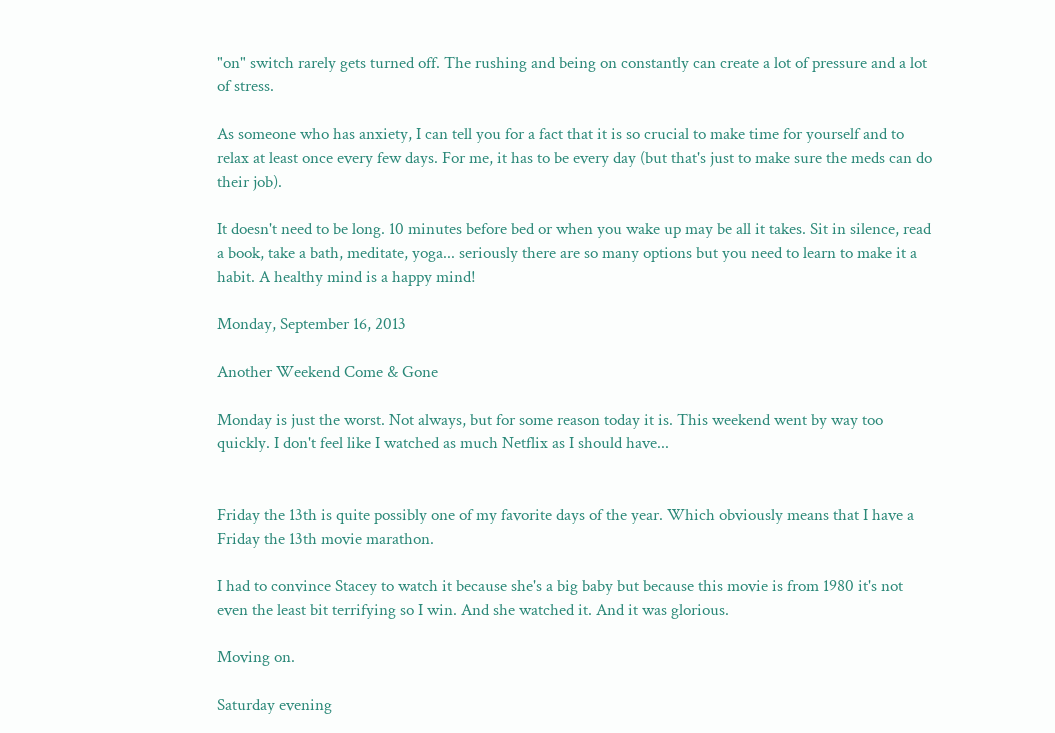"on" switch rarely gets turned off. The rushing and being on constantly can create a lot of pressure and a lot of stress.

As someone who has anxiety, I can tell you for a fact that it is so crucial to make time for yourself and to relax at least once every few days. For me, it has to be every day (but that's just to make sure the meds can do their job).

It doesn't need to be long. 10 minutes before bed or when you wake up may be all it takes. Sit in silence, read a book, take a bath, meditate, yoga... seriously there are so many options but you need to learn to make it a habit. A healthy mind is a happy mind!

Monday, September 16, 2013

Another Weekend Come & Gone

Monday is just the worst. Not always, but for some reason today it is. This weekend went by way too quickly. I don't feel like I watched as much Netflix as I should have...


Friday the 13th is quite possibly one of my favorite days of the year. Which obviously means that I have a Friday the 13th movie marathon.

I had to convince Stacey to watch it because she's a big baby but because this movie is from 1980 it's not even the least bit terrifying so I win. And she watched it. And it was glorious.

Moving on.

Saturday evening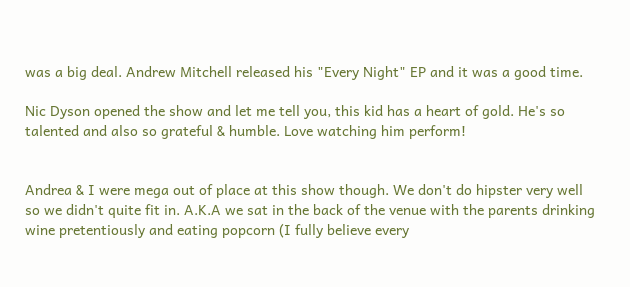was a big deal. Andrew Mitchell released his "Every Night" EP and it was a good time.

Nic Dyson opened the show and let me tell you, this kid has a heart of gold. He's so talented and also so grateful & humble. Love watching him perform!


Andrea & I were mega out of place at this show though. We don't do hipster very well so we didn't quite fit in. A.K.A we sat in the back of the venue with the parents drinking wine pretentiously and eating popcorn (I fully believe every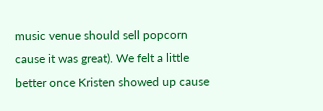music venue should sell popcorn cause it was great). We felt a little better once Kristen showed up cause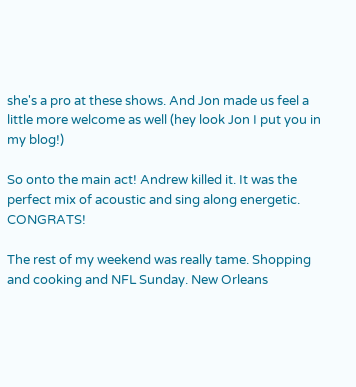she's a pro at these shows. And Jon made us feel a little more welcome as well (hey look Jon I put you in my blog!)

So onto the main act! Andrew killed it. It was the perfect mix of acoustic and sing along energetic. CONGRATS!

The rest of my weekend was really tame. Shopping and cooking and NFL Sunday. New Orleans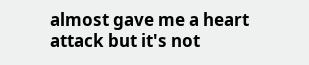almost gave me a heart attack but it's not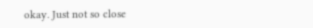okay. Just not so close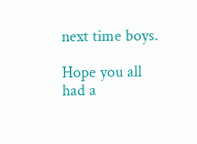next time boys.

Hope you all had a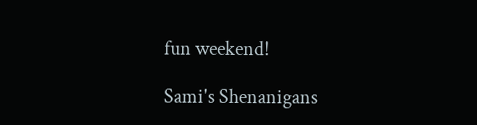fun weekend!

Sami's Shenanigans